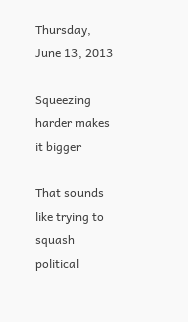Thursday, June 13, 2013

Squeezing harder makes it bigger

That sounds like trying to squash political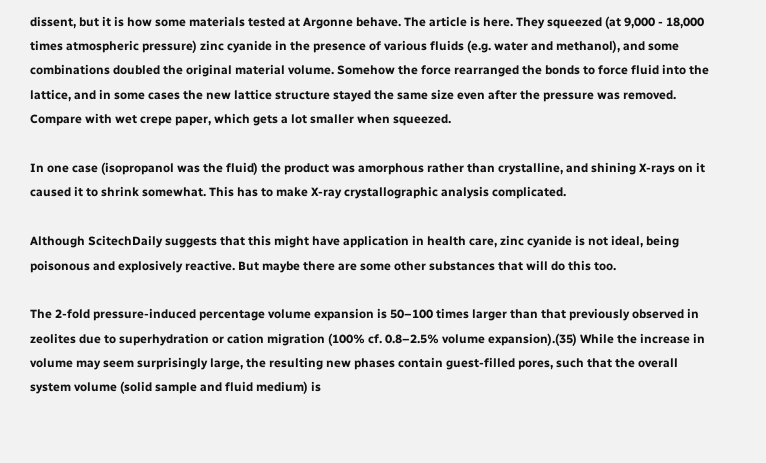dissent, but it is how some materials tested at Argonne behave. The article is here. They squeezed (at 9,000 - 18,000 times atmospheric pressure) zinc cyanide in the presence of various fluids (e.g. water and methanol), and some combinations doubled the original material volume. Somehow the force rearranged the bonds to force fluid into the lattice, and in some cases the new lattice structure stayed the same size even after the pressure was removed. Compare with wet crepe paper, which gets a lot smaller when squeezed.

In one case (isopropanol was the fluid) the product was amorphous rather than crystalline, and shining X-rays on it caused it to shrink somewhat. This has to make X-ray crystallographic analysis complicated.

Although ScitechDaily suggests that this might have application in health care, zinc cyanide is not ideal, being poisonous and explosively reactive. But maybe there are some other substances that will do this too.

The 2-fold pressure-induced percentage volume expansion is 50–100 times larger than that previously observed in zeolites due to superhydration or cation migration (100% cf. 0.8–2.5% volume expansion).(35) While the increase in volume may seem surprisingly large, the resulting new phases contain guest-filled pores, such that the overall system volume (solid sample and fluid medium) is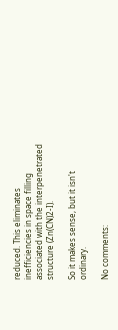reduced. This eliminates inefficiencies in space filling associated with the interpenetrated structure (Zn(CN)2-I).

So it makes sense, but it isn't ordinary.

No comments: